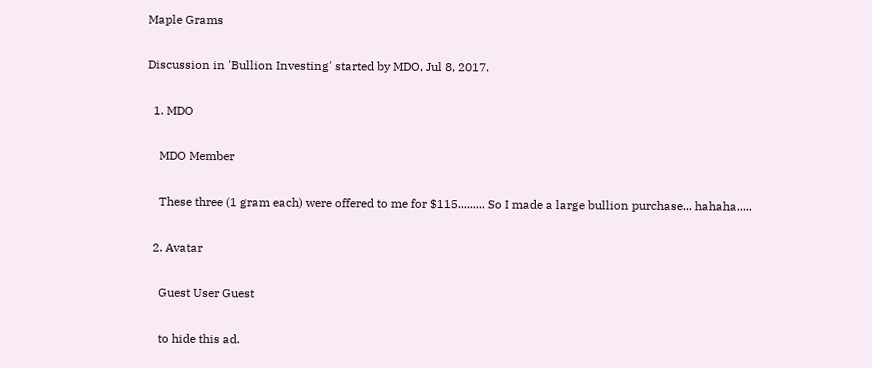Maple Grams

Discussion in 'Bullion Investing' started by MDO, Jul 8, 2017.

  1. MDO

    MDO Member

    These three (1 gram each) were offered to me for $115......... So I made a large bullion purchase... hahaha.....

  2. Avatar

    Guest User Guest

    to hide this ad.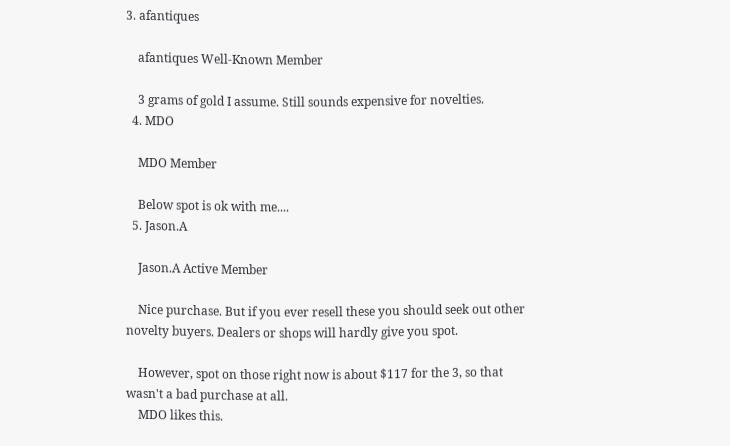3. afantiques

    afantiques Well-Known Member

    3 grams of gold I assume. Still sounds expensive for novelties.
  4. MDO

    MDO Member

    Below spot is ok with me....
  5. Jason.A

    Jason.A Active Member

    Nice purchase. But if you ever resell these you should seek out other novelty buyers. Dealers or shops will hardly give you spot.

    However, spot on those right now is about $117 for the 3, so that wasn't a bad purchase at all.
    MDO likes this.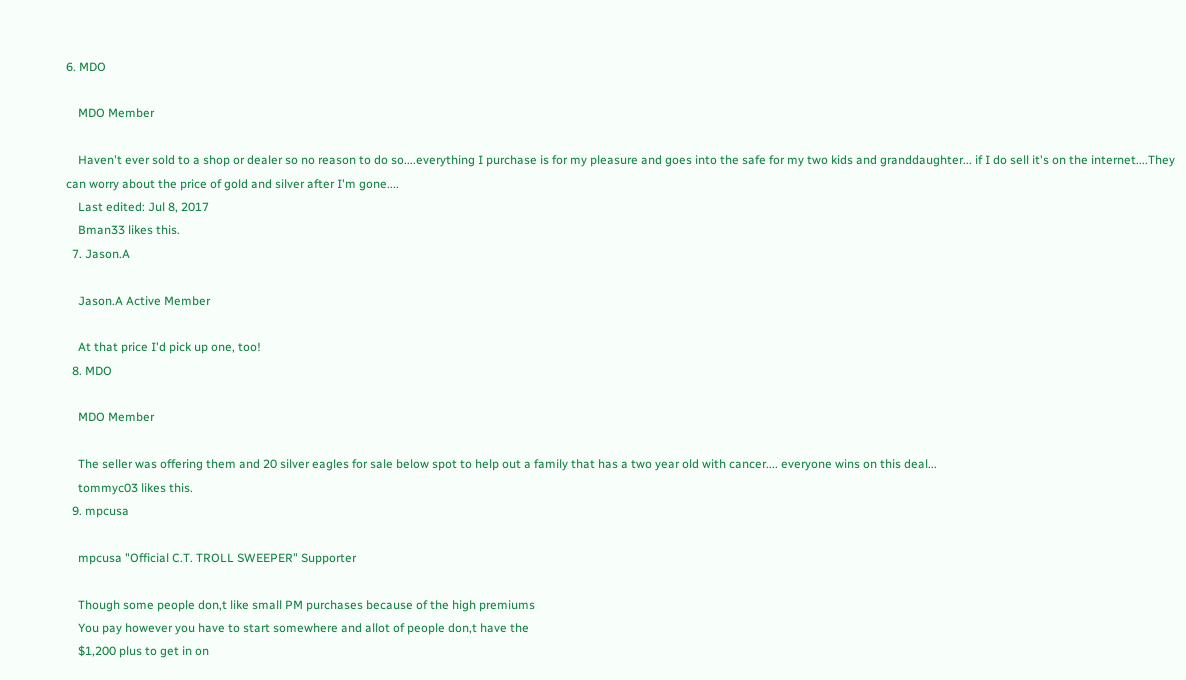6. MDO

    MDO Member

    Haven't ever sold to a shop or dealer so no reason to do so....everything I purchase is for my pleasure and goes into the safe for my two kids and granddaughter... if I do sell it's on the internet....They can worry about the price of gold and silver after I'm gone....
    Last edited: Jul 8, 2017
    Bman33 likes this.
  7. Jason.A

    Jason.A Active Member

    At that price I'd pick up one, too!
  8. MDO

    MDO Member

    The seller was offering them and 20 silver eagles for sale below spot to help out a family that has a two year old with cancer.... everyone wins on this deal...
    tommyc03 likes this.
  9. mpcusa

    mpcusa "Official C.T. TROLL SWEEPER" Supporter

    Though some people don,t like small PM purchases because of the high premiums
    You pay however you have to start somewhere and allot of people don,t have the
    $1,200 plus to get in on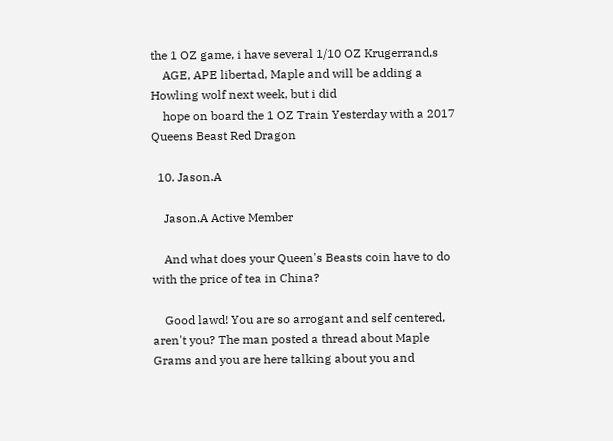the 1 OZ game, i have several 1/10 OZ Krugerrand,s
    AGE, APE libertad, Maple and will be adding a Howling wolf next week, but i did
    hope on board the 1 OZ Train Yesterday with a 2017 Queens Beast Red Dragon

  10. Jason.A

    Jason.A Active Member

    And what does your Queen's Beasts coin have to do with the price of tea in China?

    Good lawd! You are so arrogant and self centered, aren't you? The man posted a thread about Maple Grams and you are here talking about you and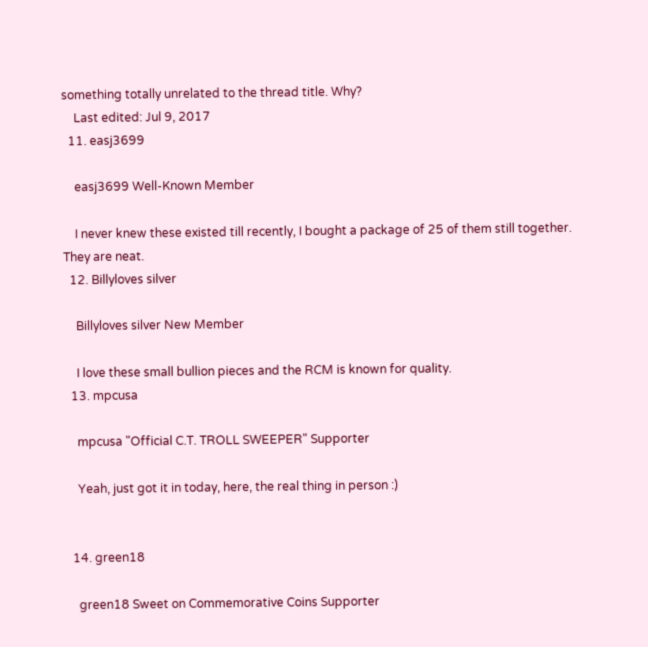something totally unrelated to the thread title. Why?
    Last edited: Jul 9, 2017
  11. easj3699

    easj3699 Well-Known Member

    I never knew these existed till recently, I bought a package of 25 of them still together. They are neat.
  12. Billyloves silver

    Billyloves silver New Member

    I love these small bullion pieces and the RCM is known for quality.
  13. mpcusa

    mpcusa "Official C.T. TROLL SWEEPER" Supporter

    Yeah, just got it in today, here, the real thing in person :)


  14. green18

    green18 Sweet on Commemorative Coins Supporter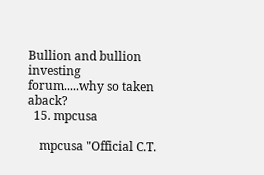Bullion and bullion investing forum.....why so taken aback?
  15. mpcusa

    mpcusa "Official C.T.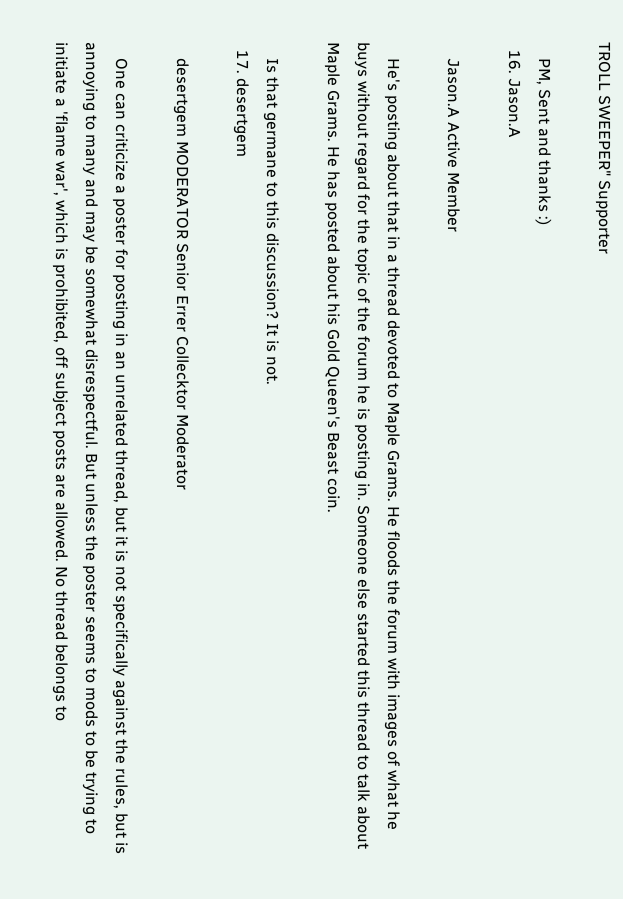TROLL SWEEPER" Supporter

    PM, Sent and thanks :)
  16. Jason.A

    Jason.A Active Member

    He's posting about that in a thread devoted to Maple Grams. He floods the forum with images of what he buys without regard for the topic of the forum he is posting in. Someone else started this thread to talk about Maple Grams. He has posted about his Gold Queen's Beast coin.

    Is that germane to this discussion? It is not.
  17. desertgem

    desertgem MODERATOR Senior Errer Collecktor Moderator

    One can criticize a poster for posting in an unrelated thread, but it is not specifically against the rules, but is annoying to many and may be somewhat disrespectful. But unless the poster seems to mods to be trying to initiate a 'flame war', which is prohibited, off subject posts are allowed. No thread belongs to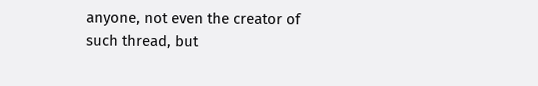anyone, not even the creator of such thread, but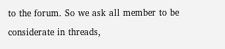to the forum. So we ask all member to be considerate in threads,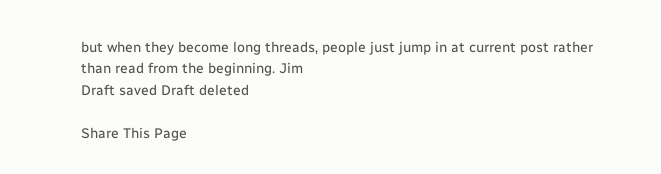but when they become long threads, people just jump in at current post rather than read from the beginning. Jim
Draft saved Draft deleted

Share This Page